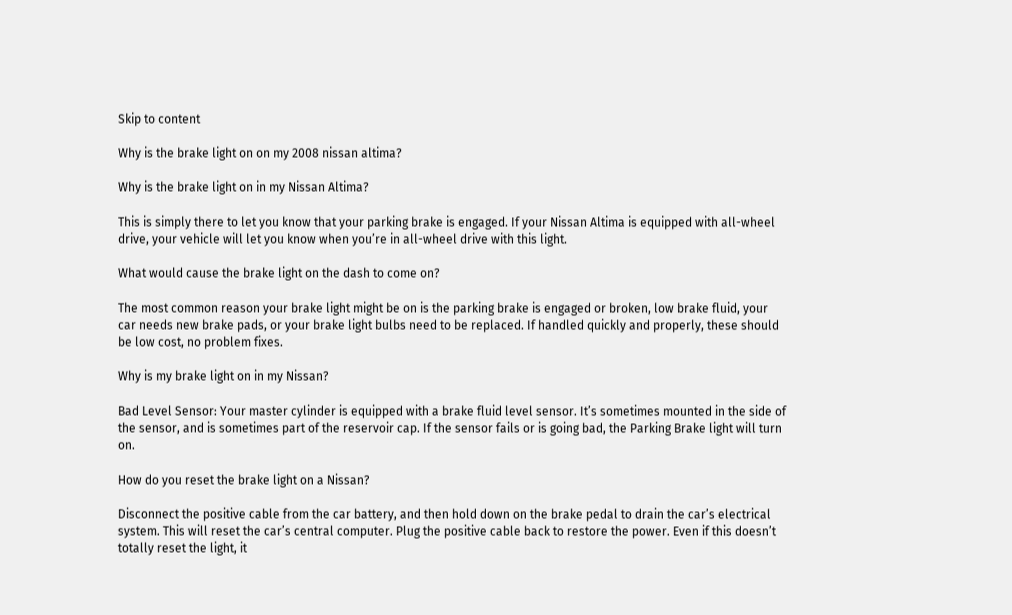Skip to content

Why is the brake light on on my 2008 nissan altima?

Why is the brake light on in my Nissan Altima?

This is simply there to let you know that your parking brake is engaged. If your Nissan Altima is equipped with all-wheel drive, your vehicle will let you know when you’re in all-wheel drive with this light.

What would cause the brake light on the dash to come on?

The most common reason your brake light might be on is the parking brake is engaged or broken, low brake fluid, your car needs new brake pads, or your brake light bulbs need to be replaced. If handled quickly and properly, these should be low cost, no problem fixes.

Why is my brake light on in my Nissan?

Bad Level Sensor: Your master cylinder is equipped with a brake fluid level sensor. It’s sometimes mounted in the side of the sensor, and is sometimes part of the reservoir cap. If the sensor fails or is going bad, the Parking Brake light will turn on.

How do you reset the brake light on a Nissan?

Disconnect the positive cable from the car battery, and then hold down on the brake pedal to drain the car’s electrical system. This will reset the car’s central computer. Plug the positive cable back to restore the power. Even if this doesn’t totally reset the light, it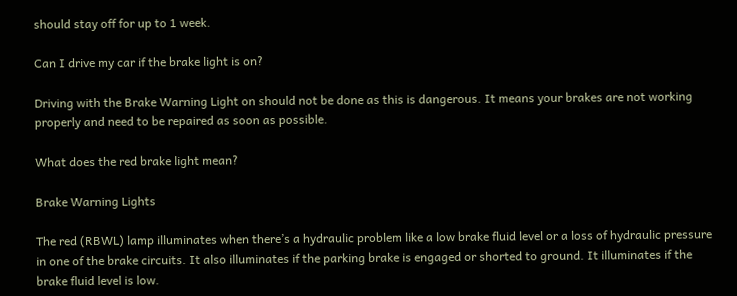should stay off for up to 1 week.

Can I drive my car if the brake light is on?

Driving with the Brake Warning Light on should not be done as this is dangerous. It means your brakes are not working properly and need to be repaired as soon as possible.

What does the red brake light mean?

Brake Warning Lights

The red (RBWL) lamp illuminates when there’s a hydraulic problem like a low brake fluid level or a loss of hydraulic pressure in one of the brake circuits. It also illuminates if the parking brake is engaged or shorted to ground. It illuminates if the brake fluid level is low.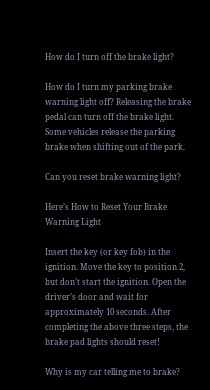How do I turn off the brake light?

How do I turn my parking brake warning light off? Releasing the brake pedal can turn off the brake light. Some vehicles release the parking brake when shifting out of the park.

Can you reset brake warning light?

Here’s How to Reset Your Brake Warning Light

Insert the key (or key fob) in the ignition. Move the key to position 2, but don’t start the ignition. Open the driver’s door and wait for approximately 10 seconds. After completing the above three steps, the brake pad lights should reset!

Why is my car telling me to brake?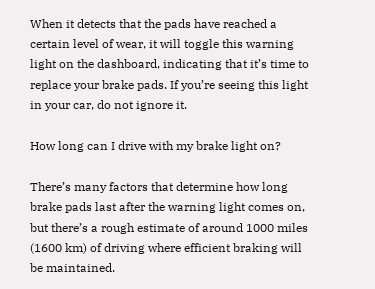When it detects that the pads have reached a certain level of wear, it will toggle this warning light on the dashboard, indicating that it’s time to replace your brake pads. If you’re seeing this light in your car, do not ignore it.

How long can I drive with my brake light on?

There’s many factors that determine how long brake pads last after the warning light comes on, but there’s a rough estimate of around 1000 miles (1600 km) of driving where efficient braking will be maintained.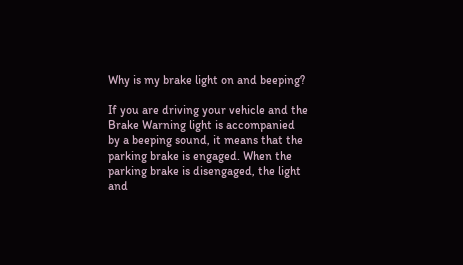Why is my brake light on and beeping?

If you are driving your vehicle and the Brake Warning light is accompanied by a beeping sound, it means that the parking brake is engaged. When the parking brake is disengaged, the light and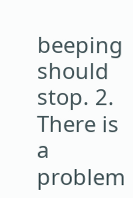beeping should stop. 2. There is a problem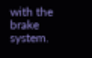with the brake system.